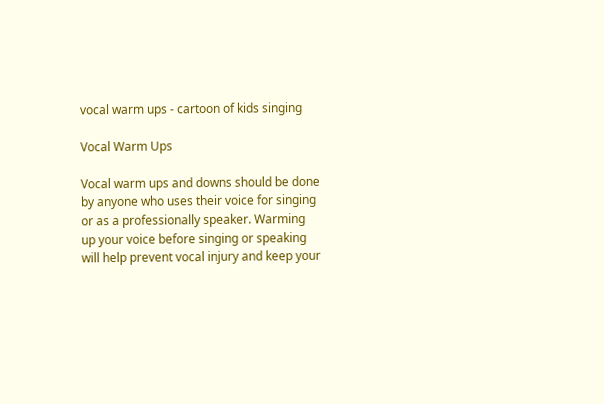vocal warm ups - cartoon of kids singing

Vocal Warm Ups

Vocal warm ups and downs should be done by anyone who uses their voice for singing or as a professionally speaker. Warming up your voice before singing or speaking will help prevent vocal injury and keep your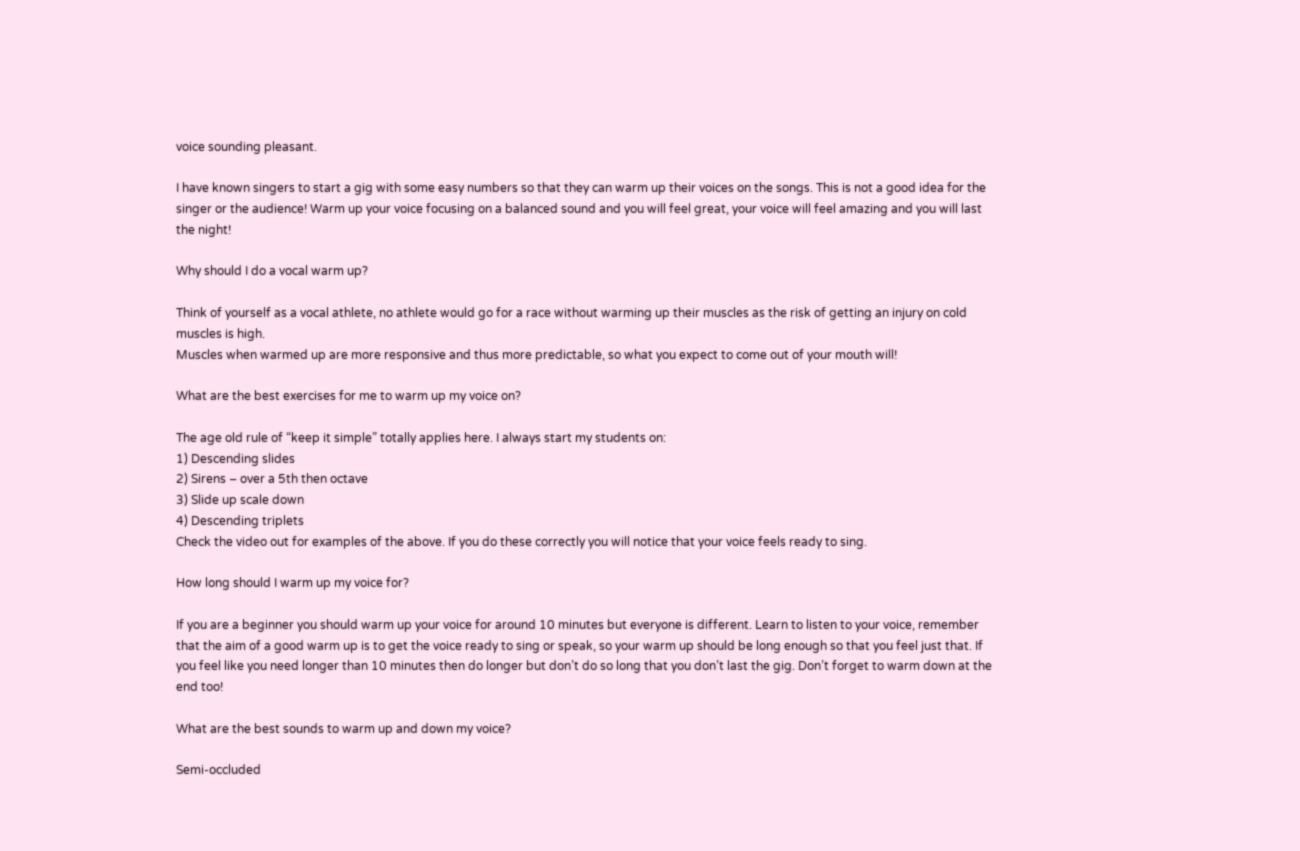voice sounding pleasant.

I have known singers to start a gig with some easy numbers so that they can warm up their voices on the songs. This is not a good idea for the singer or the audience! Warm up your voice focusing on a balanced sound and you will feel great, your voice will feel amazing and you will last the night!

Why should I do a vocal warm up?

Think of yourself as a vocal athlete, no athlete would go for a race without warming up their muscles as the risk of getting an injury on cold muscles is high.
Muscles when warmed up are more responsive and thus more predictable, so what you expect to come out of your mouth will!

What are the best exercises for me to warm up my voice on?

The age old rule of “keep it simple” totally applies here. I always start my students on:
1) Descending slides
2) Sirens – over a 5th then octave
3) Slide up scale down
4) Descending triplets
Check the video out for examples of the above. If you do these correctly you will notice that your voice feels ready to sing.

How long should I warm up my voice for?

If you are a beginner you should warm up your voice for around 10 minutes but everyone is different. Learn to listen to your voice, remember that the aim of a good warm up is to get the voice ready to sing or speak, so your warm up should be long enough so that you feel just that. If you feel like you need longer than 10 minutes then do longer but don’t do so long that you don’t last the gig. Don’t forget to warm down at the end too!

What are the best sounds to warm up and down my voice?

Semi-occluded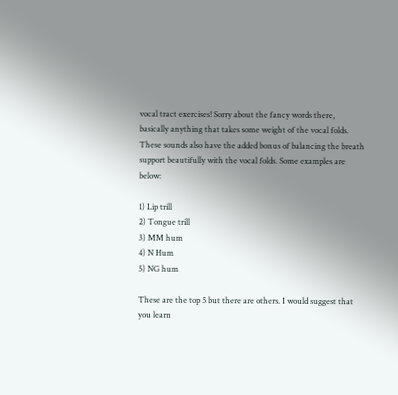vocal tract exercises! Sorry about the fancy words there, basically anything that takes some weight of the vocal folds. These sounds also have the added bonus of balancing the breath support beautifully with the vocal folds. Some examples are below:

1) Lip trill
2) Tongue trill
3) MM hum
4) N Hum
5) NG hum

These are the top 5 but there are others. I would suggest that you learn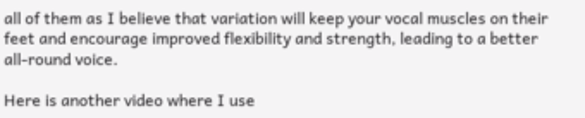all of them as I believe that variation will keep your vocal muscles on their feet and encourage improved flexibility and strength, leading to a better all-round voice.

Here is another video where I use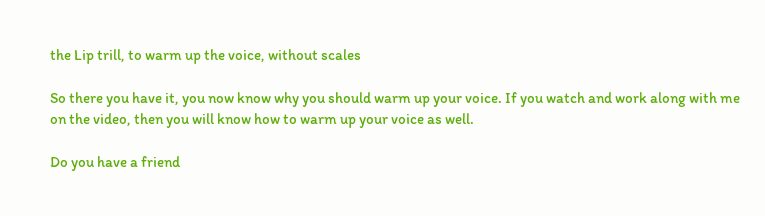the Lip trill, to warm up the voice, without scales

So there you have it, you now know why you should warm up your voice. If you watch and work along with me on the video, then you will know how to warm up your voice as well.

Do you have a friend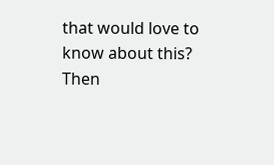that would love to know about this? Then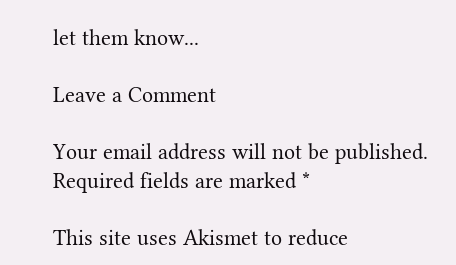let them know...

Leave a Comment

Your email address will not be published. Required fields are marked *

This site uses Akismet to reduce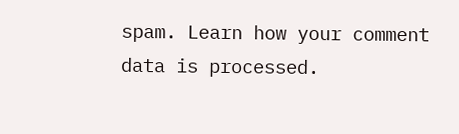spam. Learn how your comment data is processed.